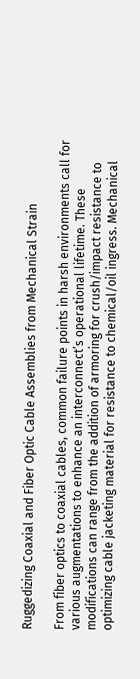Ruggedizing Coaxial and Fiber Optic Cable Assemblies from Mechanical Strain

From fiber optics to coaxial cables, common failure points in harsh environments call for various augmentations to enhance an interconnect’s operational lifetime. These modifications can range from the addition of armoring for crush/impact resistance to optimizing cable jacketing material for resistance to chemical/oil ingress. Mechanical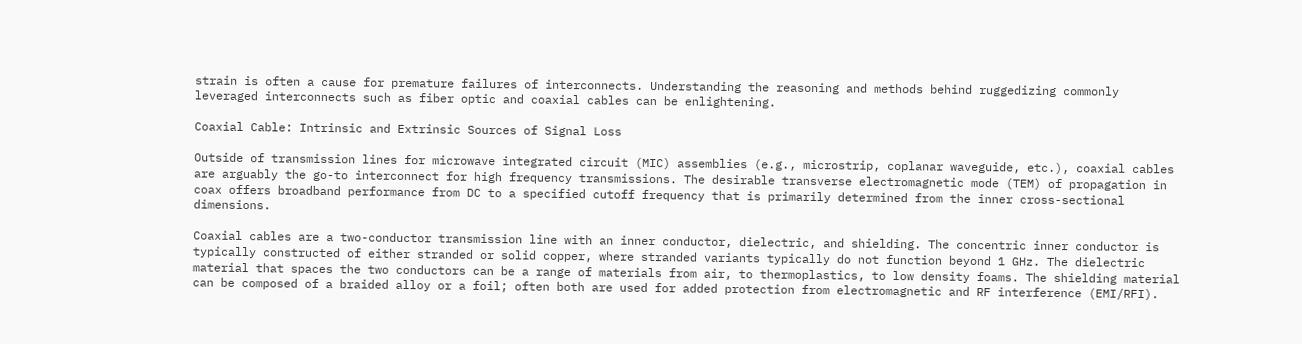strain is often a cause for premature failures of interconnects. Understanding the reasoning and methods behind ruggedizing commonly leveraged interconnects such as fiber optic and coaxial cables can be enlightening.

Coaxial Cable: Intrinsic and Extrinsic Sources of Signal Loss

Outside of transmission lines for microwave integrated circuit (MIC) assemblies (e.g., microstrip, coplanar waveguide, etc.), coaxial cables are arguably the go-to interconnect for high frequency transmissions. The desirable transverse electromagnetic mode (TEM) of propagation in coax offers broadband performance from DC to a specified cutoff frequency that is primarily determined from the inner cross-sectional dimensions.

Coaxial cables are a two-conductor transmission line with an inner conductor, dielectric, and shielding. The concentric inner conductor is typically constructed of either stranded or solid copper, where stranded variants typically do not function beyond 1 GHz. The dielectric material that spaces the two conductors can be a range of materials from air, to thermoplastics, to low density foams. The shielding material can be composed of a braided alloy or a foil; often both are used for added protection from electromagnetic and RF interference (EMI/RFI).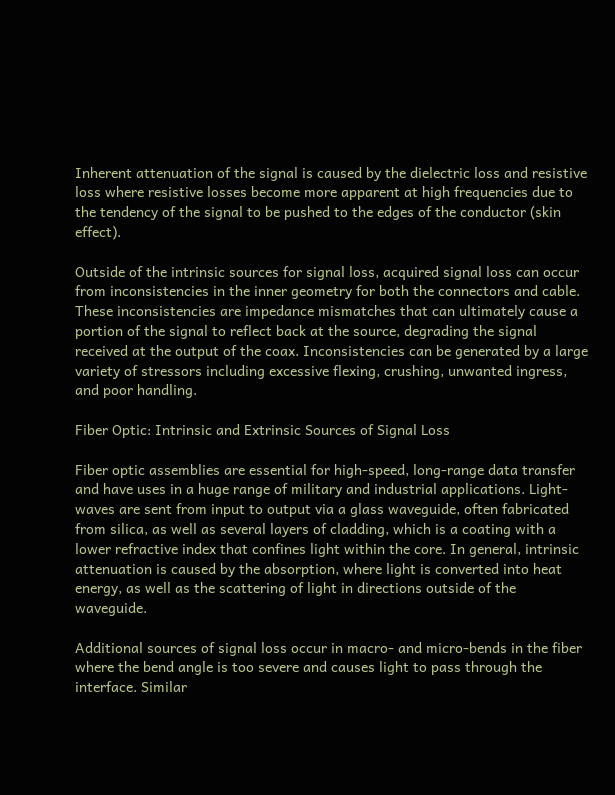Inherent attenuation of the signal is caused by the dielectric loss and resistive loss where resistive losses become more apparent at high frequencies due to the tendency of the signal to be pushed to the edges of the conductor (skin effect).

Outside of the intrinsic sources for signal loss, acquired signal loss can occur from inconsistencies in the inner geometry for both the connectors and cable. These inconsistencies are impedance mismatches that can ultimately cause a portion of the signal to reflect back at the source, degrading the signal received at the output of the coax. Inconsistencies can be generated by a large variety of stressors including excessive flexing, crushing, unwanted ingress, and poor handling.

Fiber Optic: Intrinsic and Extrinsic Sources of Signal Loss

Fiber optic assemblies are essential for high-speed, long-range data transfer and have uses in a huge range of military and industrial applications. Light-waves are sent from input to output via a glass waveguide, often fabricated from silica, as well as several layers of cladding, which is a coating with a lower refractive index that confines light within the core. In general, intrinsic attenuation is caused by the absorption, where light is converted into heat energy, as well as the scattering of light in directions outside of the waveguide.

Additional sources of signal loss occur in macro- and micro-bends in the fiber where the bend angle is too severe and causes light to pass through the interface. Similar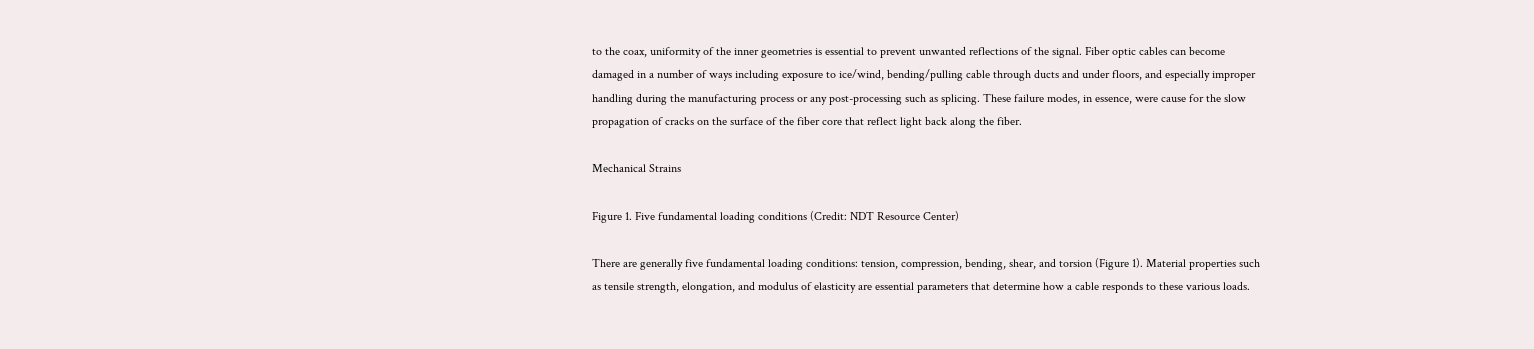to the coax, uniformity of the inner geometries is essential to prevent unwanted reflections of the signal. Fiber optic cables can become damaged in a number of ways including exposure to ice/wind, bending/pulling cable through ducts and under floors, and especially improper handling during the manufacturing process or any post-processing such as splicing. These failure modes, in essence, were cause for the slow propagation of cracks on the surface of the fiber core that reflect light back along the fiber.

Mechanical Strains

Figure 1. Five fundamental loading conditions (Credit: NDT Resource Center)

There are generally five fundamental loading conditions: tension, compression, bending, shear, and torsion (Figure 1). Material properties such as tensile strength, elongation, and modulus of elasticity are essential parameters that determine how a cable responds to these various loads.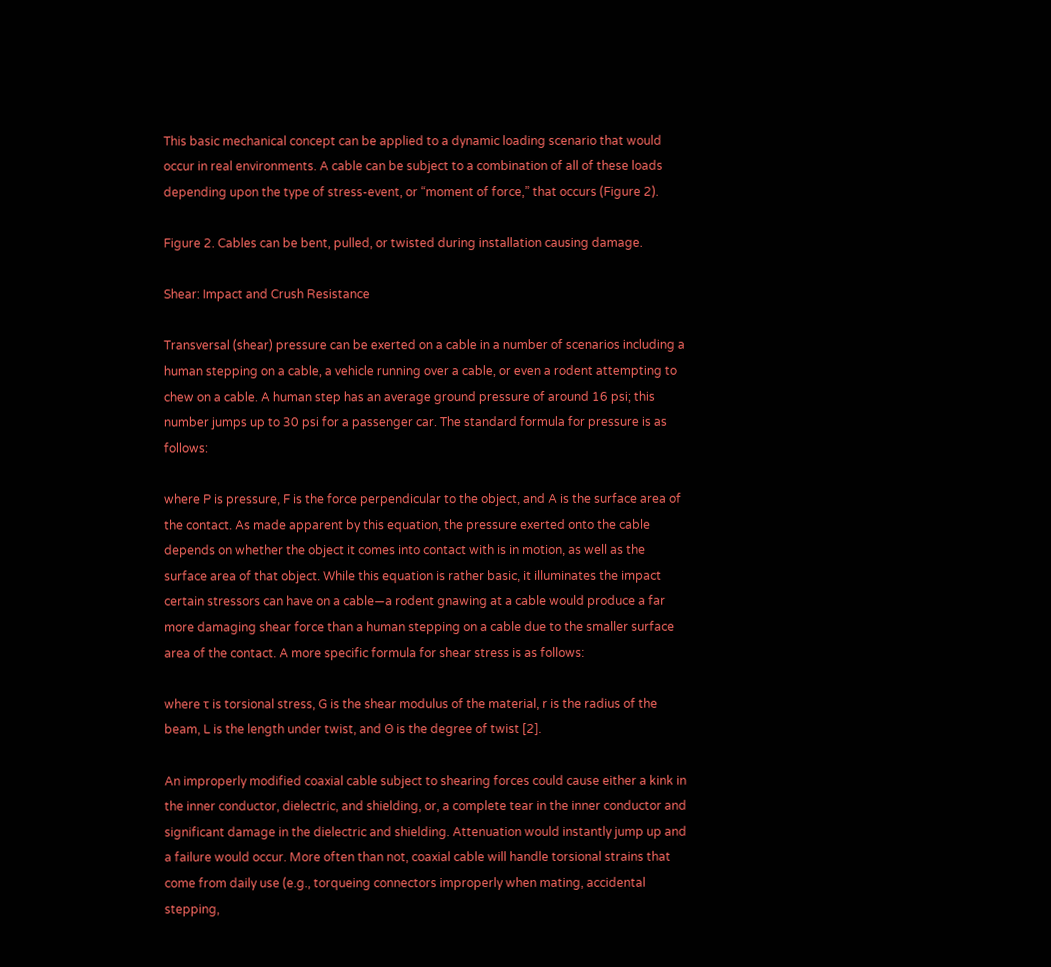This basic mechanical concept can be applied to a dynamic loading scenario that would occur in real environments. A cable can be subject to a combination of all of these loads depending upon the type of stress-event, or “moment of force,” that occurs (Figure 2).

Figure 2. Cables can be bent, pulled, or twisted during installation causing damage.

Shear: Impact and Crush Resistance

Transversal (shear) pressure can be exerted on a cable in a number of scenarios including a human stepping on a cable, a vehicle running over a cable, or even a rodent attempting to chew on a cable. A human step has an average ground pressure of around 16 psi; this number jumps up to 30 psi for a passenger car. The standard formula for pressure is as follows:

where P is pressure, F is the force perpendicular to the object, and A is the surface area of the contact. As made apparent by this equation, the pressure exerted onto the cable depends on whether the object it comes into contact with is in motion, as well as the surface area of that object. While this equation is rather basic, it illuminates the impact certain stressors can have on a cable—a rodent gnawing at a cable would produce a far more damaging shear force than a human stepping on a cable due to the smaller surface area of the contact. A more specific formula for shear stress is as follows:

where τ is torsional stress, G is the shear modulus of the material, r is the radius of the beam, L is the length under twist, and Θ is the degree of twist [2].

An improperly modified coaxial cable subject to shearing forces could cause either a kink in the inner conductor, dielectric, and shielding, or, a complete tear in the inner conductor and significant damage in the dielectric and shielding. Attenuation would instantly jump up and a failure would occur. More often than not, coaxial cable will handle torsional strains that come from daily use (e.g., torqueing connectors improperly when mating, accidental stepping,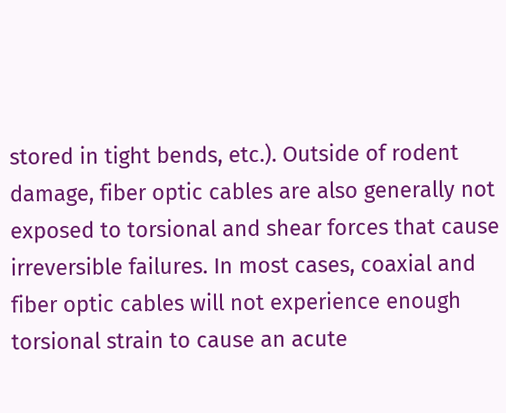stored in tight bends, etc.). Outside of rodent damage, fiber optic cables are also generally not exposed to torsional and shear forces that cause irreversible failures. In most cases, coaxial and fiber optic cables will not experience enough torsional strain to cause an acute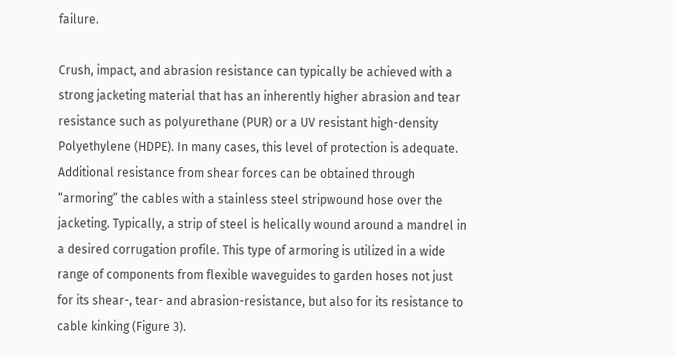failure.

Crush, impact, and abrasion resistance can typically be achieved with a strong jacketing material that has an inherently higher abrasion and tear resistance such as polyurethane (PUR) or a UV resistant high-density Polyethylene (HDPE). In many cases, this level of protection is adequate. Additional resistance from shear forces can be obtained through “armoring” the cables with a stainless steel stripwound hose over the jacketing. Typically, a strip of steel is helically wound around a mandrel in a desired corrugation profile. This type of armoring is utilized in a wide range of components from flexible waveguides to garden hoses not just for its shear-, tear- and abrasion-resistance, but also for its resistance to cable kinking (Figure 3).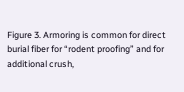Figure 3. Armoring is common for direct burial fiber for “rodent proofing” and for additional crush,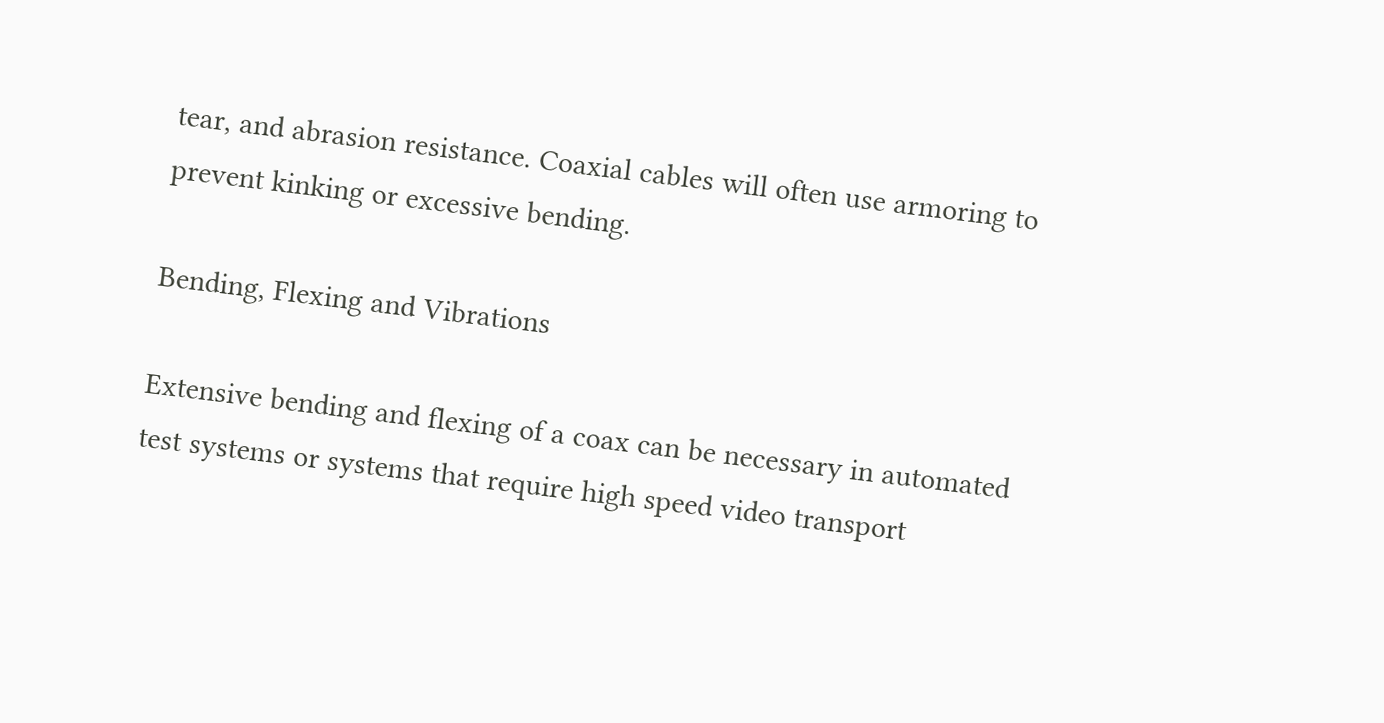tear, and abrasion resistance. Coaxial cables will often use armoring to prevent kinking or excessive bending.

Bending, Flexing and Vibrations

Extensive bending and flexing of a coax can be necessary in automated test systems or systems that require high speed video transport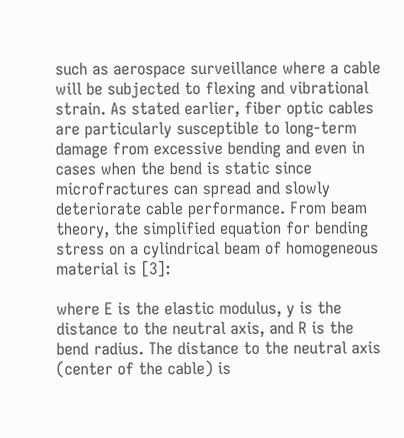such as aerospace surveillance where a cable will be subjected to flexing and vibrational strain. As stated earlier, fiber optic cables are particularly susceptible to long-term damage from excessive bending and even in cases when the bend is static since microfractures can spread and slowly deteriorate cable performance. From beam theory, the simplified equation for bending stress on a cylindrical beam of homogeneous material is [3]:

where E is the elastic modulus, y is the distance to the neutral axis, and R is the bend radius. The distance to the neutral axis (center of the cable) is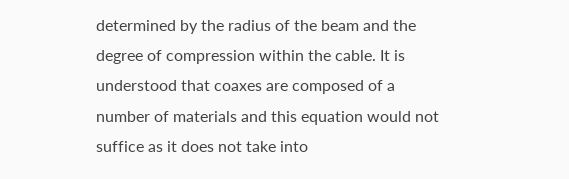determined by the radius of the beam and the degree of compression within the cable. It is understood that coaxes are composed of a number of materials and this equation would not suffice as it does not take into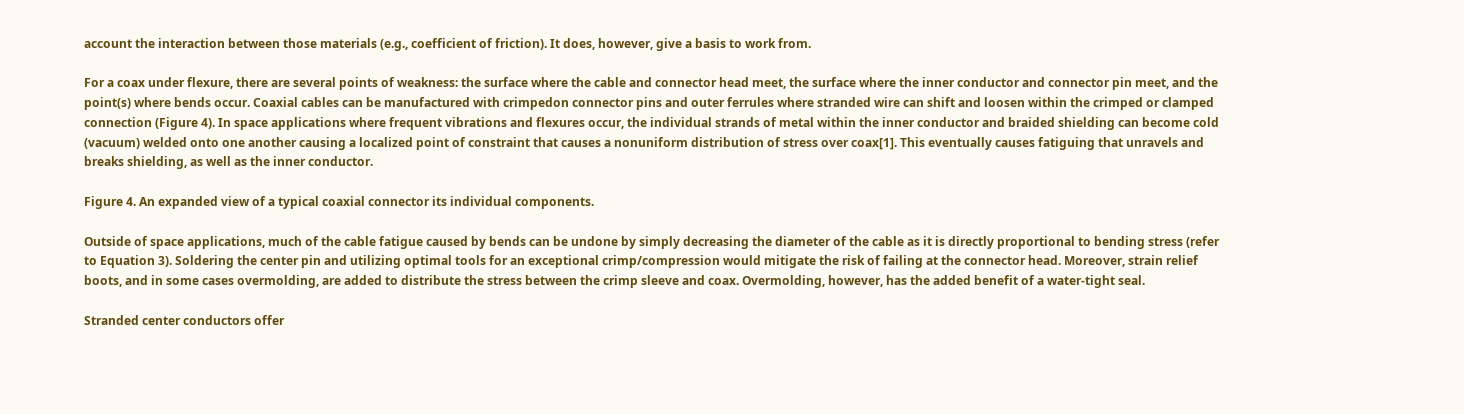account the interaction between those materials (e.g., coefficient of friction). It does, however, give a basis to work from.

For a coax under flexure, there are several points of weakness: the surface where the cable and connector head meet, the surface where the inner conductor and connector pin meet, and the point(s) where bends occur. Coaxial cables can be manufactured with crimpedon connector pins and outer ferrules where stranded wire can shift and loosen within the crimped or clamped connection (Figure 4). In space applications where frequent vibrations and flexures occur, the individual strands of metal within the inner conductor and braided shielding can become cold (vacuum) welded onto one another causing a localized point of constraint that causes a nonuniform distribution of stress over coax[1]. This eventually causes fatiguing that unravels and breaks shielding, as well as the inner conductor.

Figure 4. An expanded view of a typical coaxial connector its individual components.

Outside of space applications, much of the cable fatigue caused by bends can be undone by simply decreasing the diameter of the cable as it is directly proportional to bending stress (refer to Equation 3). Soldering the center pin and utilizing optimal tools for an exceptional crimp/compression would mitigate the risk of failing at the connector head. Moreover, strain relief boots, and in some cases overmolding, are added to distribute the stress between the crimp sleeve and coax. Overmolding, however, has the added benefit of a water-tight seal.

Stranded center conductors offer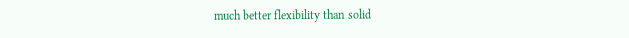much better flexibility than solid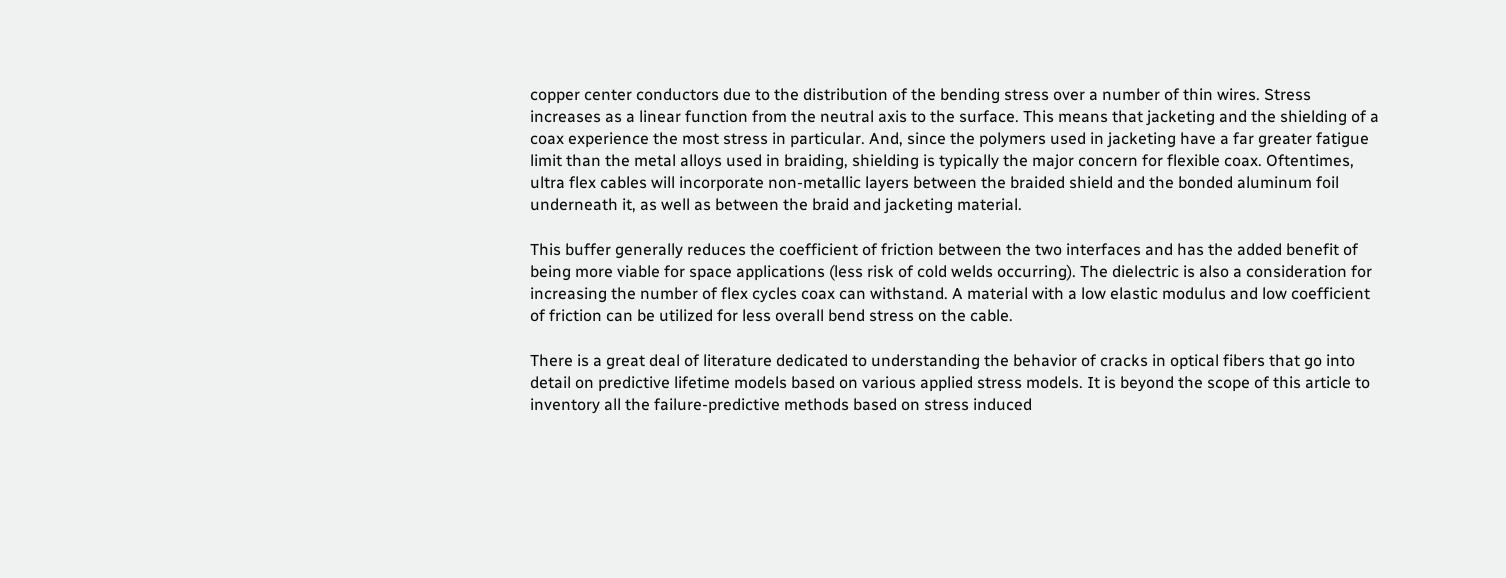copper center conductors due to the distribution of the bending stress over a number of thin wires. Stress increases as a linear function from the neutral axis to the surface. This means that jacketing and the shielding of a coax experience the most stress in particular. And, since the polymers used in jacketing have a far greater fatigue limit than the metal alloys used in braiding, shielding is typically the major concern for flexible coax. Oftentimes, ultra flex cables will incorporate non-metallic layers between the braided shield and the bonded aluminum foil underneath it, as well as between the braid and jacketing material.

This buffer generally reduces the coefficient of friction between the two interfaces and has the added benefit of being more viable for space applications (less risk of cold welds occurring). The dielectric is also a consideration for increasing the number of flex cycles coax can withstand. A material with a low elastic modulus and low coefficient of friction can be utilized for less overall bend stress on the cable.

There is a great deal of literature dedicated to understanding the behavior of cracks in optical fibers that go into detail on predictive lifetime models based on various applied stress models. It is beyond the scope of this article to inventory all the failure-predictive methods based on stress induced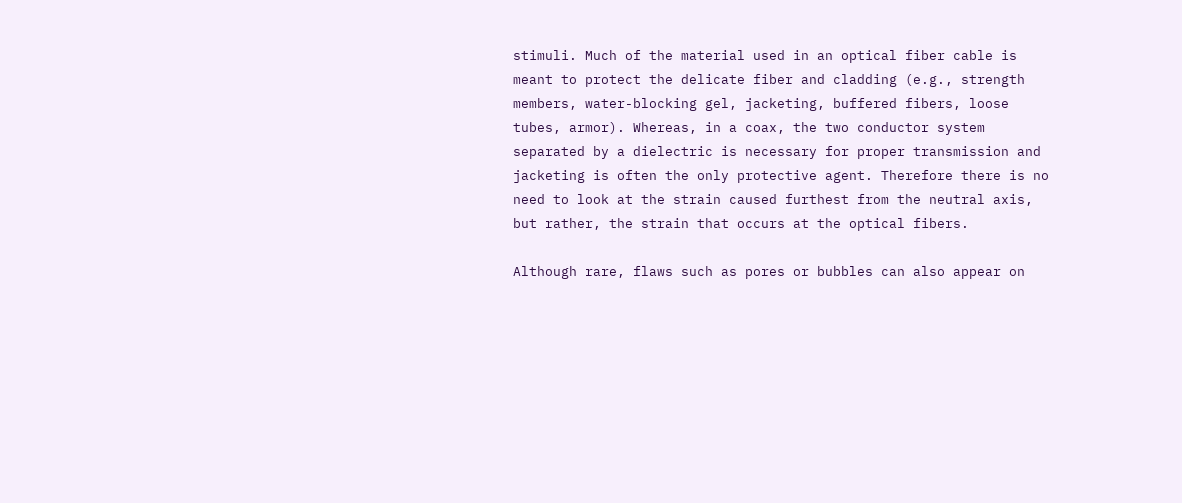stimuli. Much of the material used in an optical fiber cable is meant to protect the delicate fiber and cladding (e.g., strength members, water-blocking gel, jacketing, buffered fibers, loose tubes, armor). Whereas, in a coax, the two conductor system separated by a dielectric is necessary for proper transmission and jacketing is often the only protective agent. Therefore there is no need to look at the strain caused furthest from the neutral axis, but rather, the strain that occurs at the optical fibers.

Although rare, flaws such as pores or bubbles can also appear on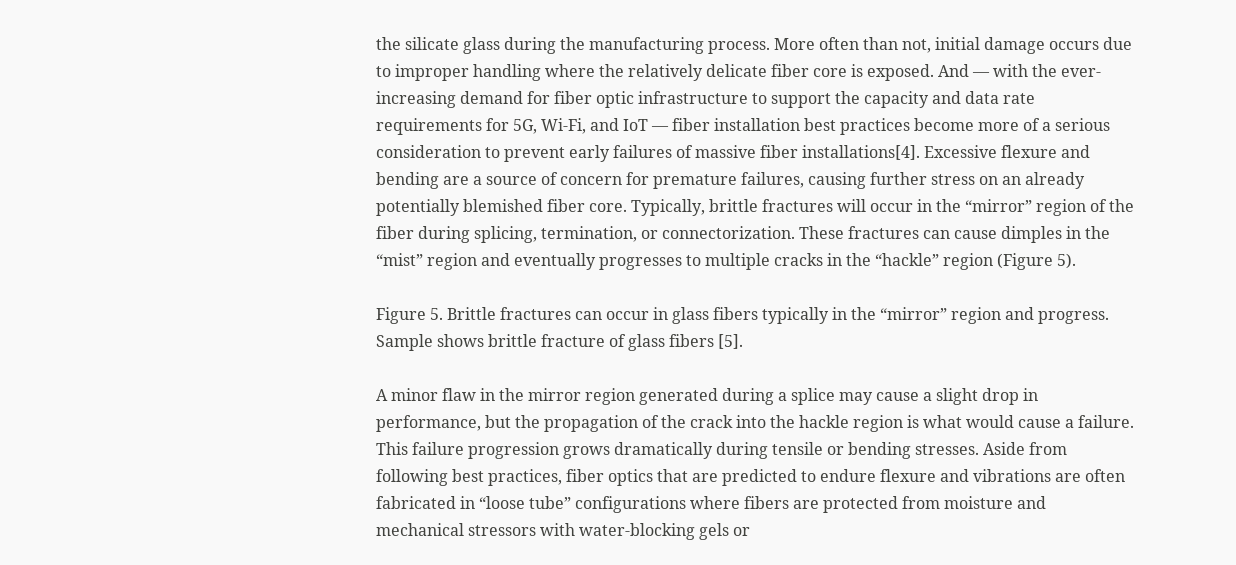the silicate glass during the manufacturing process. More often than not, initial damage occurs due to improper handling where the relatively delicate fiber core is exposed. And — with the ever-increasing demand for fiber optic infrastructure to support the capacity and data rate requirements for 5G, Wi-Fi, and IoT — fiber installation best practices become more of a serious consideration to prevent early failures of massive fiber installations[4]. Excessive flexure and bending are a source of concern for premature failures, causing further stress on an already potentially blemished fiber core. Typically, brittle fractures will occur in the “mirror” region of the fiber during splicing, termination, or connectorization. These fractures can cause dimples in the “mist” region and eventually progresses to multiple cracks in the “hackle” region (Figure 5).

Figure 5. Brittle fractures can occur in glass fibers typically in the “mirror” region and progress. Sample shows brittle fracture of glass fibers [5].

A minor flaw in the mirror region generated during a splice may cause a slight drop in performance, but the propagation of the crack into the hackle region is what would cause a failure. This failure progression grows dramatically during tensile or bending stresses. Aside from following best practices, fiber optics that are predicted to endure flexure and vibrations are often fabricated in “loose tube” configurations where fibers are protected from moisture and mechanical stressors with water-blocking gels or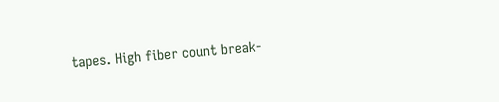tapes. High fiber count break-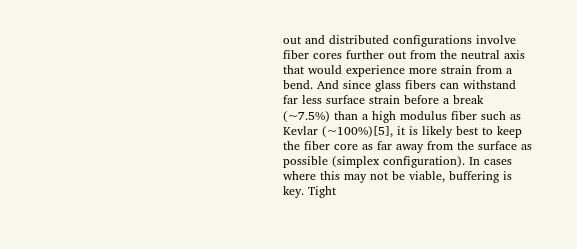out and distributed configurations involve fiber cores further out from the neutral axis that would experience more strain from a bend. And since glass fibers can withstand far less surface strain before a break (~7.5%) than a high modulus fiber such as Kevlar (~100%)[5], it is likely best to keep the fiber core as far away from the surface as possible (simplex configuration). In cases where this may not be viable, buffering is key. Tight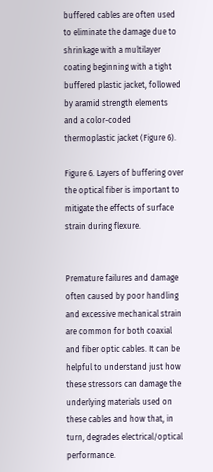buffered cables are often used to eliminate the damage due to shrinkage with a multilayer coating beginning with a tight buffered plastic jacket, followed by aramid strength elements and a color-coded thermoplastic jacket (Figure 6).

Figure 6. Layers of buffering over the optical fiber is important to mitigate the effects of surface strain during flexure.


Premature failures and damage often caused by poor handling and excessive mechanical strain are common for both coaxial and fiber optic cables. It can be helpful to understand just how these stressors can damage the underlying materials used on these cables and how that, in turn, degrades electrical/optical performance.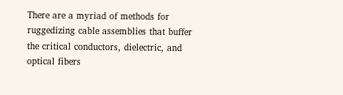There are a myriad of methods for ruggedizing cable assemblies that buffer the critical conductors, dielectric, and optical fibers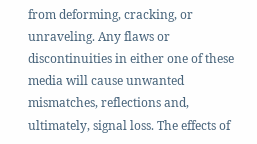from deforming, cracking, or unraveling. Any flaws or discontinuities in either one of these media will cause unwanted mismatches, reflections and, ultimately, signal loss. The effects of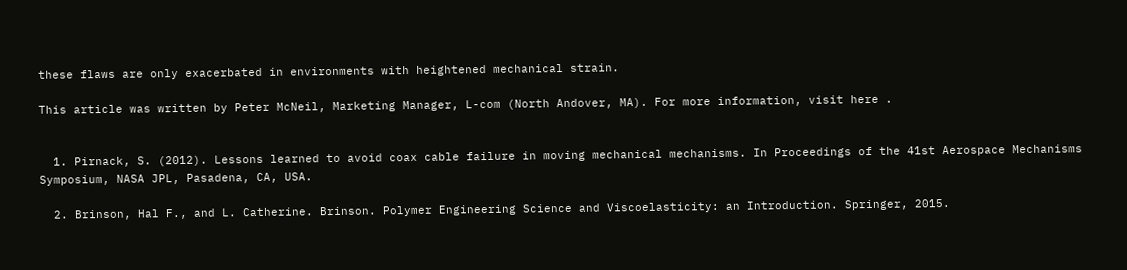these flaws are only exacerbated in environments with heightened mechanical strain.

This article was written by Peter McNeil, Marketing Manager, L-com (North Andover, MA). For more information, visit here .


  1. Pirnack, S. (2012). Lessons learned to avoid coax cable failure in moving mechanical mechanisms. In Proceedings of the 41st Aerospace Mechanisms Symposium, NASA JPL, Pasadena, CA, USA.

  2. Brinson, Hal F., and L. Catherine. Brinson. Polymer Engineering Science and Viscoelasticity: an Introduction. Springer, 2015.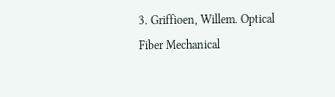3. Griffioen, Willem. Optical Fiber Mechanical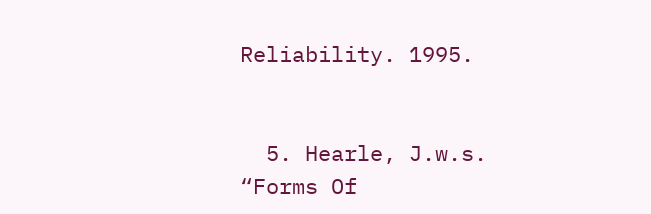Reliability. 1995.


  5. Hearle, J.w.s. “Forms Of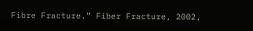Fibre Fracture.” Fiber Fracture, 2002,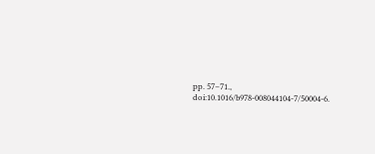pp. 57–71., doi:10.1016/b978-008044104-7/50004-6.